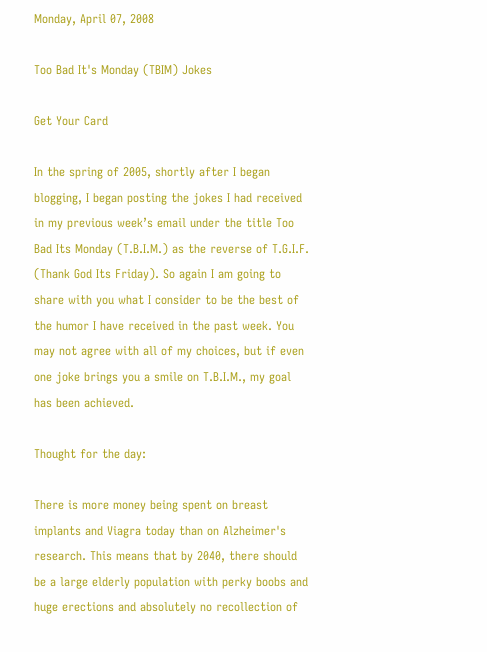Monday, April 07, 2008

Too Bad It's Monday (TBIM) Jokes

Get Your Card

In the spring of 2005, shortly after I began blogging, I began posting the jokes I had received in my previous week’s email under the title Too Bad Its Monday (T.B.I.M.) as the reverse of T.G.I.F. (Thank God Its Friday). So again I am going to share with you what I consider to be the best of the humor I have received in the past week. You may not agree with all of my choices, but if even one joke brings you a smile on T.B.I.M., my goal has been achieved.

Thought for the day:

There is more money being spent on breast implants and Viagra today than on Alzheimer's research. This means that by 2040, there should be a large elderly population with perky boobs and huge erections and absolutely no recollection of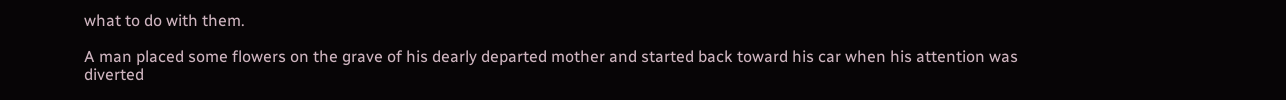what to do with them.

A man placed some flowers on the grave of his dearly departed mother and started back toward his car when his attention was diverted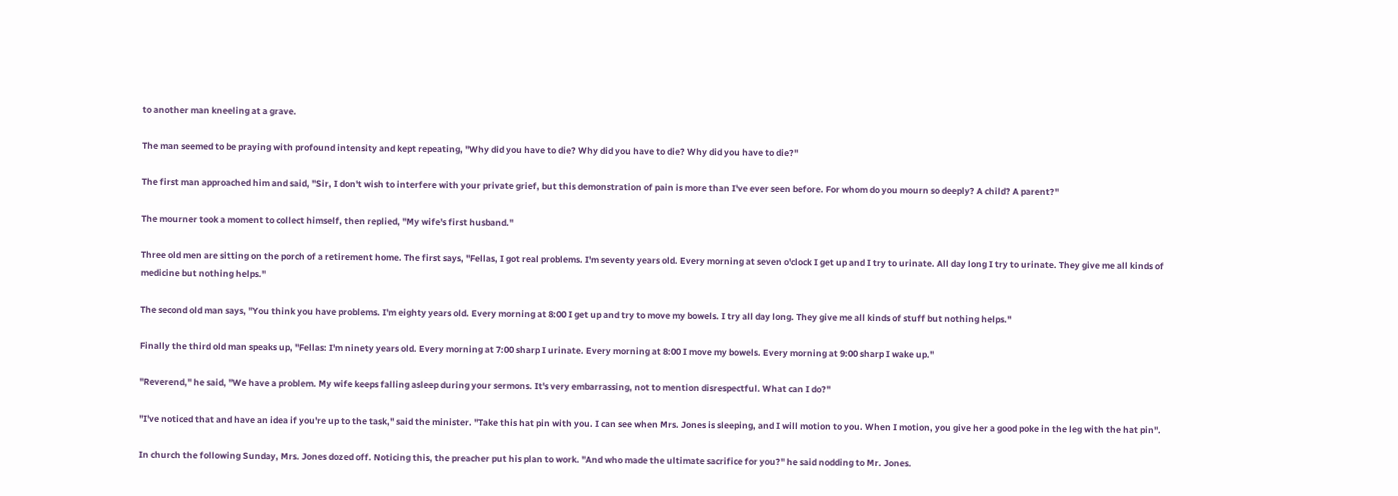to another man kneeling at a grave.

The man seemed to be praying with profound intensity and kept repeating, "Why did you have to die? Why did you have to die? Why did you have to die?"

The first man approached him and said, "Sir, I don't wish to interfere with your private grief, but this demonstration of pain is more than I've ever seen before. For whom do you mourn so deeply? A child? A parent?"

The mourner took a moment to collect himself, then replied, "My wife's first husband."

Three old men are sitting on the porch of a retirement home. The first says, "Fellas, I got real problems. I'm seventy years old. Every morning at seven o'clock I get up and I try to urinate. All day long I try to urinate. They give me all kinds of medicine but nothing helps."

The second old man says, "You think you have problems. I'm eighty years old. Every morning at 8:00 I get up and try to move my bowels. I try all day long. They give me all kinds of stuff but nothing helps."

Finally the third old man speaks up, "Fellas: I'm ninety years old. Every morning at 7:00 sharp I urinate. Every morning at 8:00 I move my bowels. Every morning at 9:00 sharp I wake up."

"Reverend," he said, "We have a problem. My wife keeps falling asleep during your sermons. It's very embarrassing, not to mention disrespectful. What can I do?"

"I've noticed that and have an idea if you're up to the task," said the minister. "Take this hat pin with you. I can see when Mrs. Jones is sleeping, and I will motion to you. When I motion, you give her a good poke in the leg with the hat pin".

In church the following Sunday, Mrs. Jones dozed off. Noticing this, the preacher put his plan to work. "And who made the ultimate sacrifice for you?" he said nodding to Mr. Jones.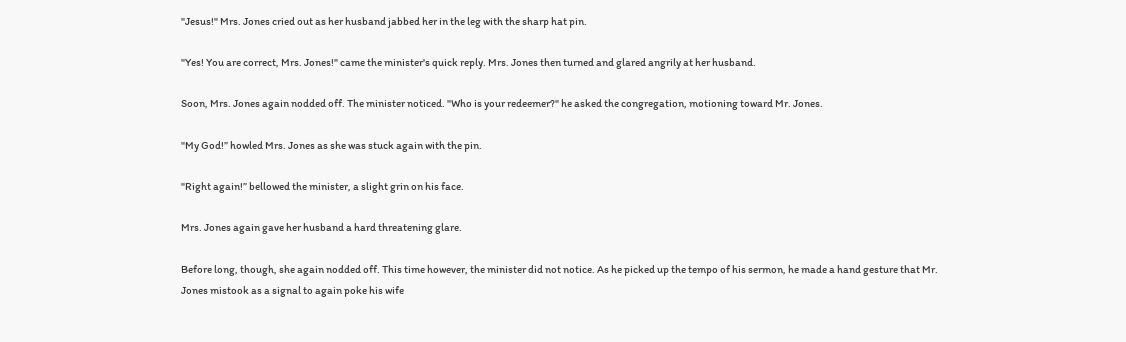"Jesus!" Mrs. Jones cried out as her husband jabbed her in the leg with the sharp hat pin.

"Yes! You are correct, Mrs. Jones!" came the minister's quick reply. Mrs. Jones then turned and glared angrily at her husband.

Soon, Mrs. Jones again nodded off. The minister noticed. "Who is your redeemer?" he asked the congregation, motioning toward Mr. Jones.

"My God!” howled Mrs. Jones as she was stuck again with the pin.

"Right again!” bellowed the minister, a slight grin on his face.

Mrs. Jones again gave her husband a hard threatening glare.

Before long, though, she again nodded off. This time however, the minister did not notice. As he picked up the tempo of his sermon, he made a hand gesture that Mr. Jones mistook as a signal to again poke his wife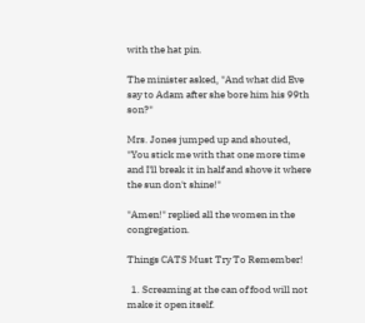with the hat pin.

The minister asked, "And what did Eve say to Adam after she bore him his 99th son?"

Mrs. Jones jumped up and shouted, "You stick me with that one more time and I'll break it in half and shove it where the sun don't shine!"

"Amen!" replied all the women in the congregation.

Things CATS Must Try To Remember!

  1. Screaming at the can of food will not make it open itself.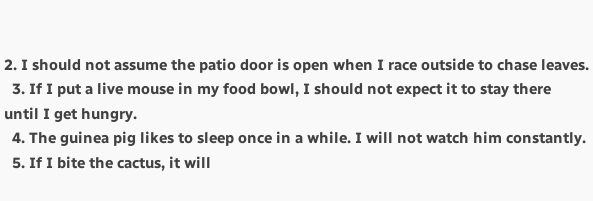2. I should not assume the patio door is open when I race outside to chase leaves.
  3. If I put a live mouse in my food bowl, I should not expect it to stay there until I get hungry.
  4. The guinea pig likes to sleep once in a while. I will not watch him constantly.
  5. If I bite the cactus, it will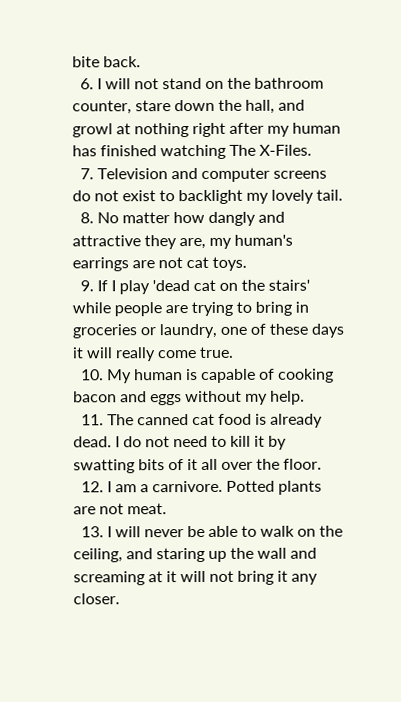bite back.
  6. I will not stand on the bathroom counter, stare down the hall, and growl at nothing right after my human has finished watching The X-Files.
  7. Television and computer screens do not exist to backlight my lovely tail.
  8. No matter how dangly and attractive they are, my human's earrings are not cat toys.
  9. If I play 'dead cat on the stairs' while people are trying to bring in groceries or laundry, one of these days it will really come true.
  10. My human is capable of cooking bacon and eggs without my help.
  11. The canned cat food is already dead. I do not need to kill it by swatting bits of it all over the floor.
  12. I am a carnivore. Potted plants are not meat.
  13. I will never be able to walk on the ceiling, and staring up the wall and screaming at it will not bring it any closer.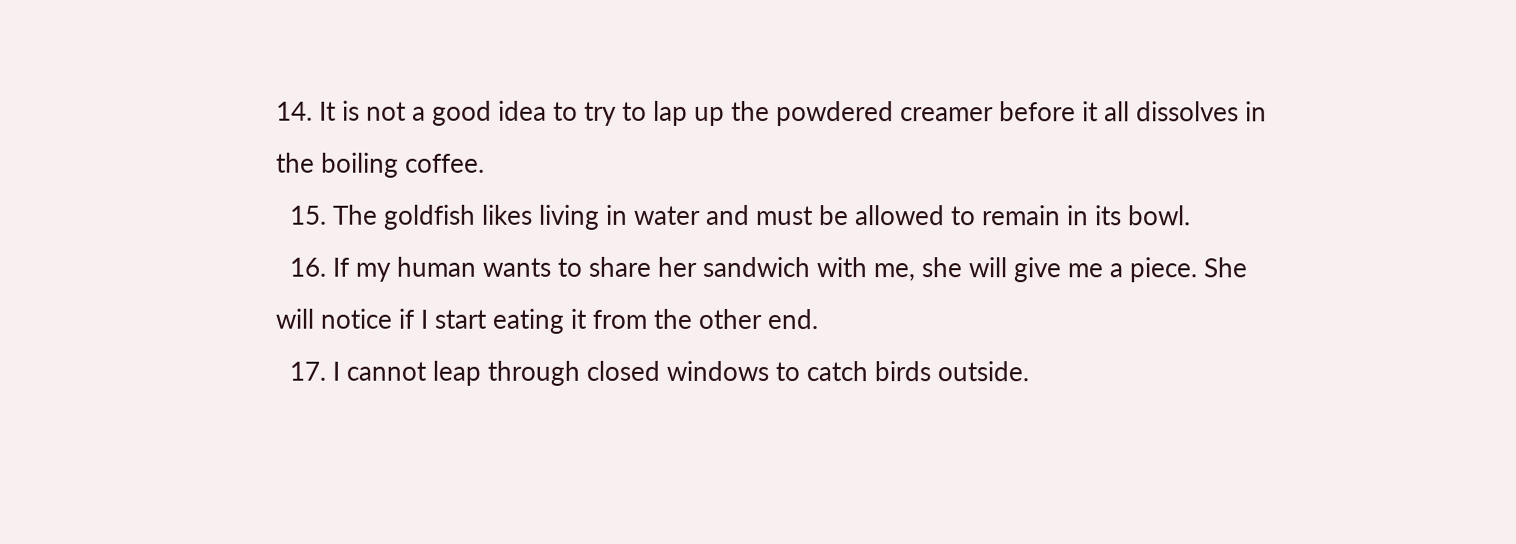14. It is not a good idea to try to lap up the powdered creamer before it all dissolves in the boiling coffee.
  15. The goldfish likes living in water and must be allowed to remain in its bowl.
  16. If my human wants to share her sandwich with me, she will give me a piece. She will notice if I start eating it from the other end.
  17. I cannot leap through closed windows to catch birds outside.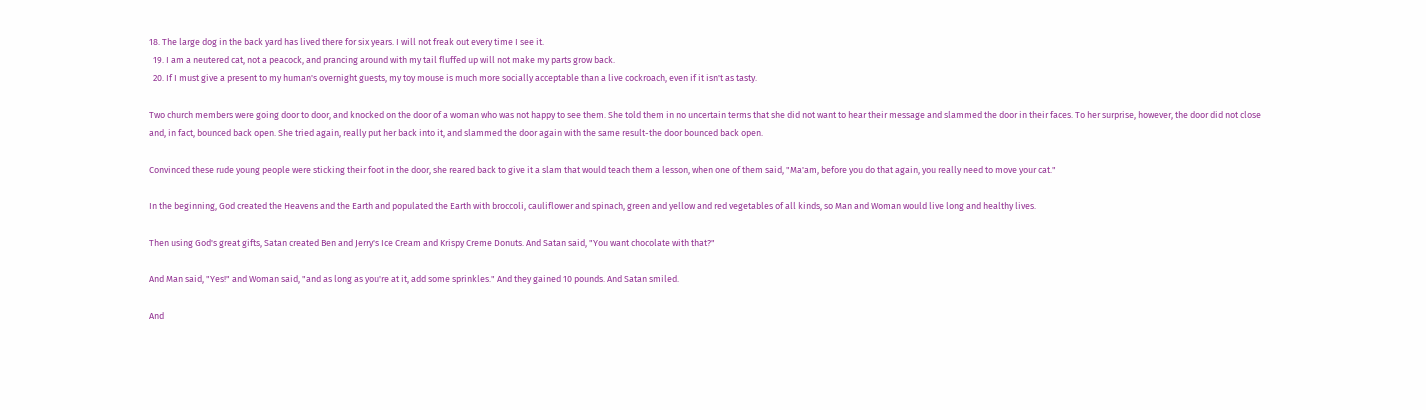18. The large dog in the back yard has lived there for six years. I will not freak out every time I see it.
  19. I am a neutered cat, not a peacock, and prancing around with my tail fluffed up will not make my parts grow back.
  20. If I must give a present to my human's overnight guests, my toy mouse is much more socially acceptable than a live cockroach, even if it isn't as tasty.

Two church members were going door to door, and knocked on the door of a woman who was not happy to see them. She told them in no uncertain terms that she did not want to hear their message and slammed the door in their faces. To her surprise, however, the door did not close and, in fact, bounced back open. She tried again, really put her back into it, and slammed the door again with the same result-the door bounced back open.

Convinced these rude young people were sticking their foot in the door, she reared back to give it a slam that would teach them a lesson, when one of them said, "Ma'am, before you do that again, you really need to move your cat."

In the beginning, God created the Heavens and the Earth and populated the Earth with broccoli, cauliflower and spinach, green and yellow and red vegetables of all kinds, so Man and Woman would live long and healthy lives.

Then using God's great gifts, Satan created Ben and Jerry's Ice Cream and Krispy Creme Donuts. And Satan said, "You want chocolate with that?"

And Man said, "Yes!" and Woman said, "and as long as you're at it, add some sprinkles." And they gained 10 pounds. And Satan smiled.

And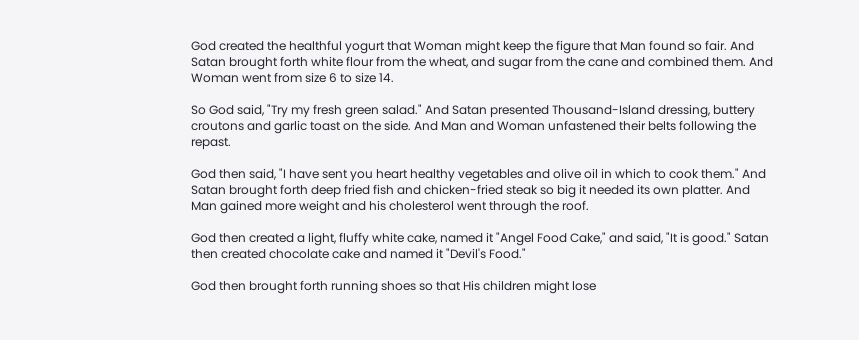God created the healthful yogurt that Woman might keep the figure that Man found so fair. And Satan brought forth white flour from the wheat, and sugar from the cane and combined them. And Woman went from size 6 to size 14.

So God said, "Try my fresh green salad." And Satan presented Thousand-Island dressing, buttery croutons and garlic toast on the side. And Man and Woman unfastened their belts following the repast.

God then said, "I have sent you heart healthy vegetables and olive oil in which to cook them." And Satan brought forth deep fried fish and chicken-fried steak so big it needed its own platter. And Man gained more weight and his cholesterol went through the roof.

God then created a light, fluffy white cake, named it "Angel Food Cake," and said, "It is good." Satan then created chocolate cake and named it "Devil's Food."

God then brought forth running shoes so that His children might lose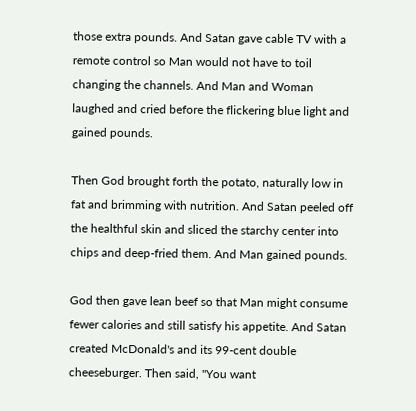those extra pounds. And Satan gave cable TV with a remote control so Man would not have to toil changing the channels. And Man and Woman laughed and cried before the flickering blue light and gained pounds.

Then God brought forth the potato, naturally low in fat and brimming with nutrition. And Satan peeled off the healthful skin and sliced the starchy center into chips and deep-fried them. And Man gained pounds.

God then gave lean beef so that Man might consume fewer calories and still satisfy his appetite. And Satan created McDonald's and its 99-cent double cheeseburger. Then said, "You want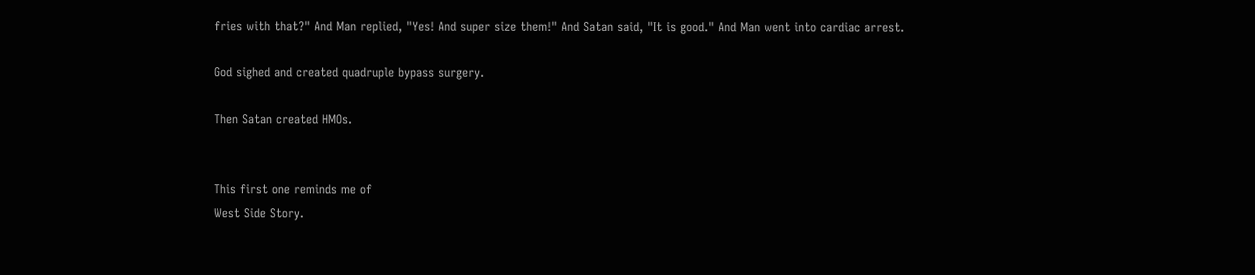fries with that?" And Man replied, "Yes! And super size them!" And Satan said, "It is good." And Man went into cardiac arrest.

God sighed and created quadruple bypass surgery.

Then Satan created HMOs.


This first one reminds me of
West Side Story.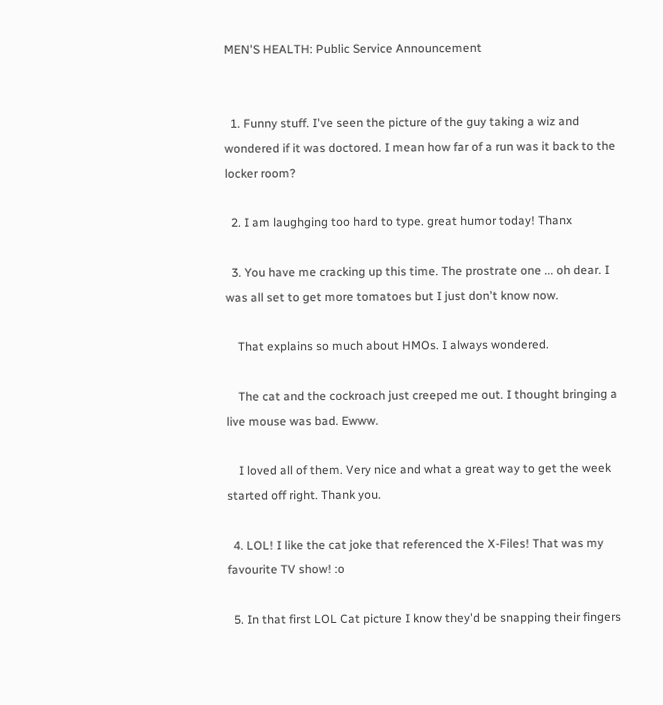MEN'S HEALTH: Public Service Announcement


  1. Funny stuff. I've seen the picture of the guy taking a wiz and wondered if it was doctored. I mean how far of a run was it back to the locker room?

  2. I am laughging too hard to type. great humor today! Thanx

  3. You have me cracking up this time. The prostrate one ... oh dear. I was all set to get more tomatoes but I just don't know now.

    That explains so much about HMOs. I always wondered.

    The cat and the cockroach just creeped me out. I thought bringing a live mouse was bad. Ewww.

    I loved all of them. Very nice and what a great way to get the week started off right. Thank you.

  4. LOL! I like the cat joke that referenced the X-Files! That was my favourite TV show! :o

  5. In that first LOL Cat picture I know they'd be snapping their fingers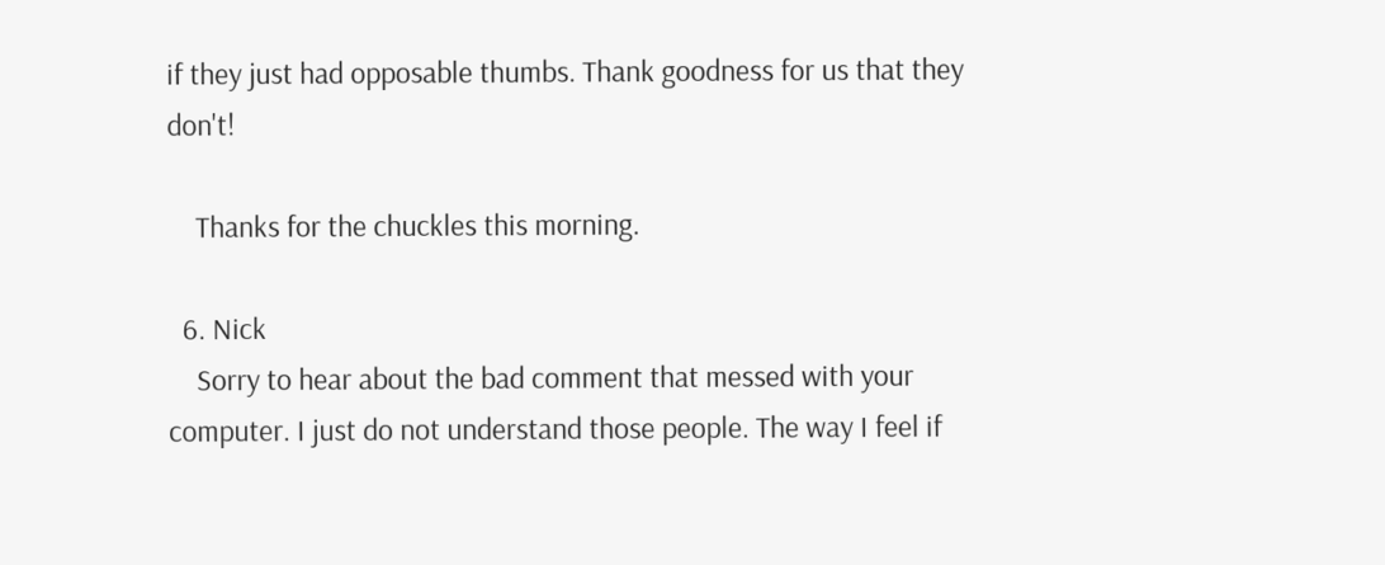if they just had opposable thumbs. Thank goodness for us that they don't!

    Thanks for the chuckles this morning.

  6. Nick
    Sorry to hear about the bad comment that messed with your computer. I just do not understand those people. The way I feel if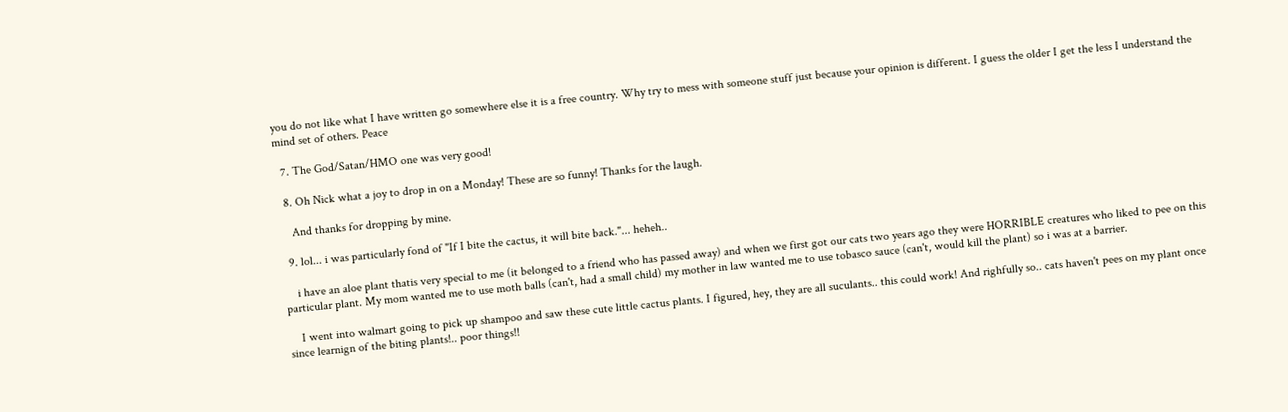you do not like what I have written go somewhere else it is a free country. Why try to mess with someone stuff just because your opinion is different. I guess the older I get the less I understand the mind set of others. Peace

  7. The God/Satan/HMO one was very good!

  8. Oh Nick what a joy to drop in on a Monday! These are so funny! Thanks for the laugh.

    And thanks for dropping by mine.

  9. lol... i was particularly fond of "If I bite the cactus, it will bite back."... heheh..

    i have an aloe plant thatis very special to me (it belonged to a friend who has passed away) and when we first got our cats two years ago they were HORRIBLE creatures who liked to pee on this particular plant. My mom wanted me to use moth balls (can't, had a small child) my mother in law wanted me to use tobasco sauce (can't, would kill the plant) so i was at a barrier.

    I went into walmart going to pick up shampoo and saw these cute little cactus plants. I figured, hey, they are all suculants.. this could work! And righfully so.. cats haven't pees on my plant once since learnign of the biting plants!.. poor things!!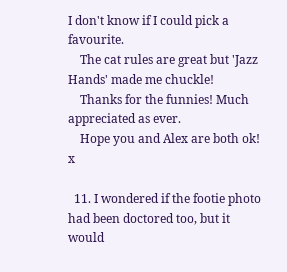I don't know if I could pick a favourite.
    The cat rules are great but 'Jazz Hands' made me chuckle!
    Thanks for the funnies! Much appreciated as ever.
    Hope you and Alex are both ok! x

  11. I wondered if the footie photo had been doctored too, but it would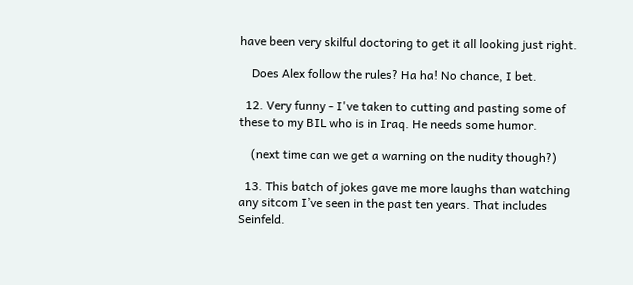have been very skilful doctoring to get it all looking just right.

    Does Alex follow the rules? Ha ha! No chance, I bet.

  12. Very funny - I've taken to cutting and pasting some of these to my BIL who is in Iraq. He needs some humor.

    (next time can we get a warning on the nudity though?)

  13. This batch of jokes gave me more laughs than watching any sitcom I’ve seen in the past ten years. That includes Seinfeld.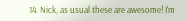14. Nick, as usual these are awesome! I'm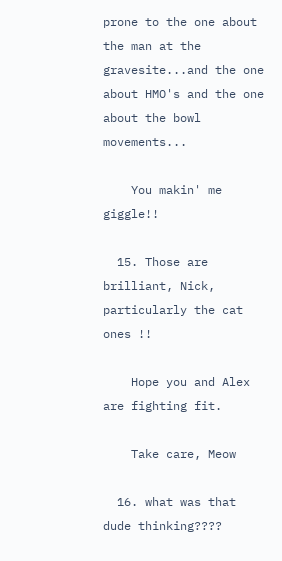prone to the one about the man at the gravesite...and the one about HMO's and the one about the bowl movements...

    You makin' me giggle!!

  15. Those are brilliant, Nick, particularly the cat ones !!

    Hope you and Alex are fighting fit.

    Take care, Meow

  16. what was that dude thinking????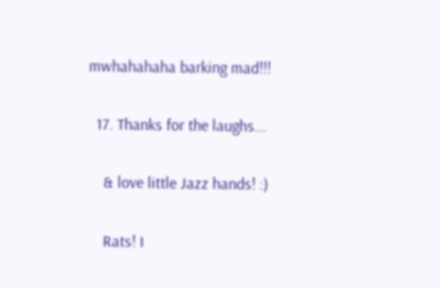mwhahahaha barking mad!!!

  17. Thanks for the laughs...

    & love little Jazz hands! :)

    Rats! I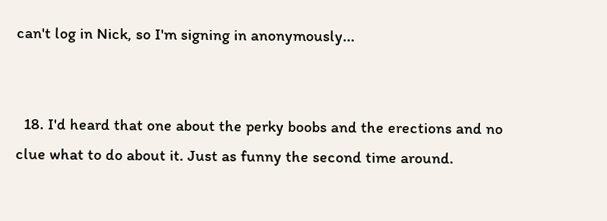can't log in Nick, so I'm signing in anonymously...


  18. I'd heard that one about the perky boobs and the erections and no clue what to do about it. Just as funny the second time around.